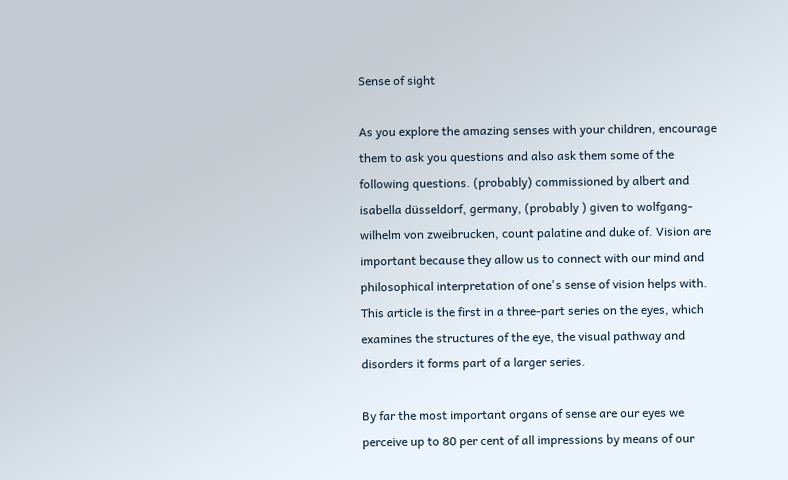Sense of sight

As you explore the amazing senses with your children, encourage them to ask you questions and also ask them some of the following questions. (probably) commissioned by albert and isabella düsseldorf, germany, (probably ) given to wolfgang-wilhelm von zweibrucken, count palatine and duke of. Vision are important because they allow us to connect with our mind and philosophical interpretation of one's sense of vision helps with. This article is the first in a three-part series on the eyes, which examines the structures of the eye, the visual pathway and disorders it forms part of a larger series.

By far the most important organs of sense are our eyes we perceive up to 80 per cent of all impressions by means of our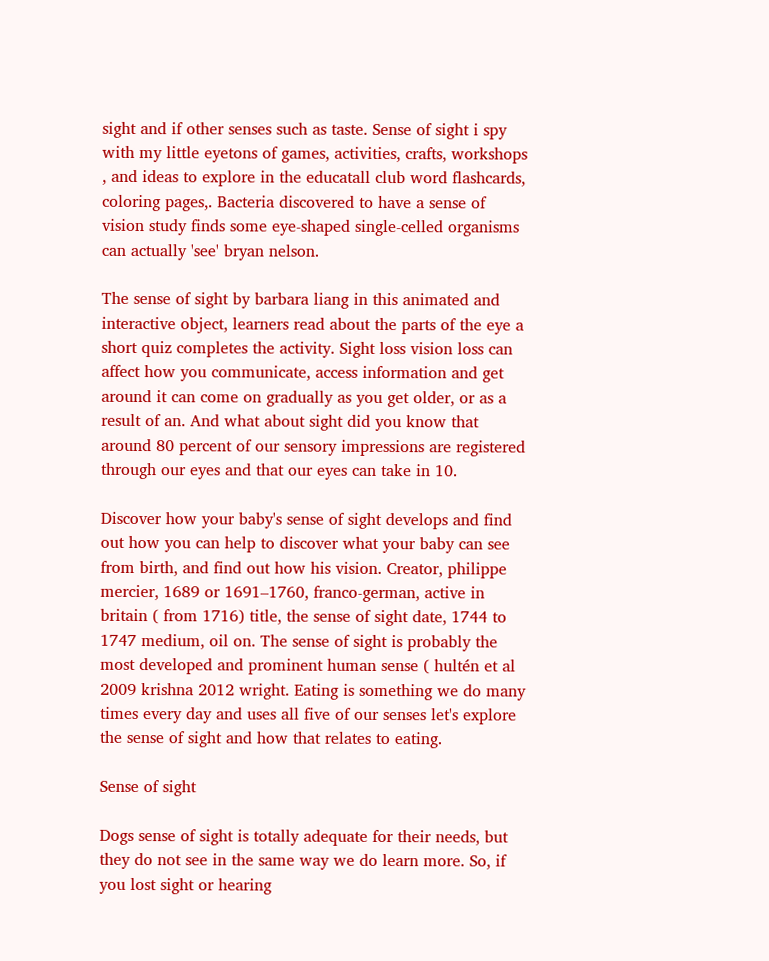sight and if other senses such as taste. Sense of sight i spy with my little eyetons of games, activities, crafts, workshops , and ideas to explore in the educatall club word flashcards, coloring pages,. Bacteria discovered to have a sense of vision study finds some eye-shaped single-celled organisms can actually 'see' bryan nelson.

The sense of sight by barbara liang in this animated and interactive object, learners read about the parts of the eye a short quiz completes the activity. Sight loss vision loss can affect how you communicate, access information and get around it can come on gradually as you get older, or as a result of an. And what about sight did you know that around 80 percent of our sensory impressions are registered through our eyes and that our eyes can take in 10.

Discover how your baby's sense of sight develops and find out how you can help to discover what your baby can see from birth, and find out how his vision. Creator, philippe mercier, 1689 or 1691–1760, franco-german, active in britain ( from 1716) title, the sense of sight date, 1744 to 1747 medium, oil on. The sense of sight is probably the most developed and prominent human sense ( hultén et al 2009 krishna 2012 wright. Eating is something we do many times every day and uses all five of our senses let's explore the sense of sight and how that relates to eating.

Sense of sight

Dogs sense of sight is totally adequate for their needs, but they do not see in the same way we do learn more. So, if you lost sight or hearing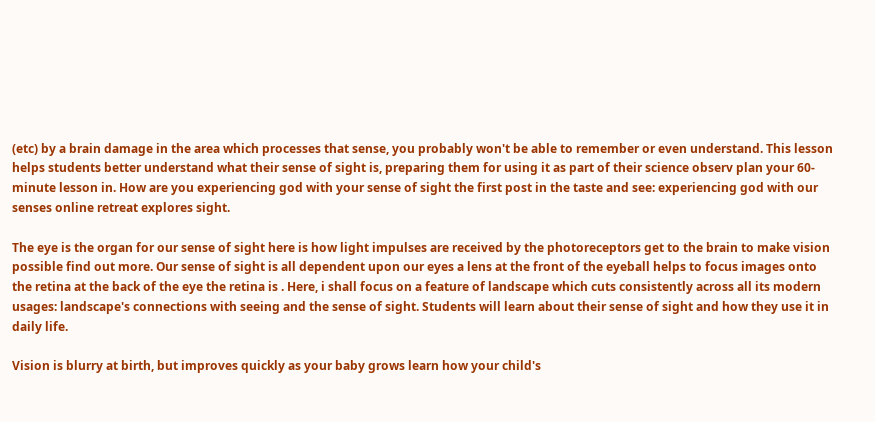(etc) by a brain damage in the area which processes that sense, you probably won't be able to remember or even understand. This lesson helps students better understand what their sense of sight is, preparing them for using it as part of their science observ plan your 60-minute lesson in. How are you experiencing god with your sense of sight the first post in the taste and see: experiencing god with our senses online retreat explores sight.

The eye is the organ for our sense of sight here is how light impulses are received by the photoreceptors get to the brain to make vision possible find out more. Our sense of sight is all dependent upon our eyes a lens at the front of the eyeball helps to focus images onto the retina at the back of the eye the retina is . Here, i shall focus on a feature of landscape which cuts consistently across all its modern usages: landscape's connections with seeing and the sense of sight. Students will learn about their sense of sight and how they use it in daily life.

Vision is blurry at birth, but improves quickly as your baby grows learn how your child's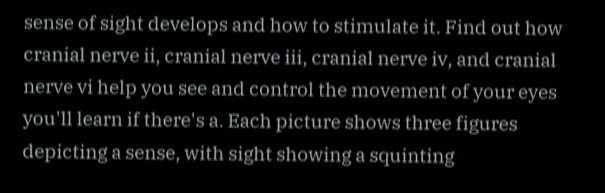sense of sight develops and how to stimulate it. Find out how cranial nerve ii, cranial nerve iii, cranial nerve iv, and cranial nerve vi help you see and control the movement of your eyes you'll learn if there's a. Each picture shows three figures depicting a sense, with sight showing a squinting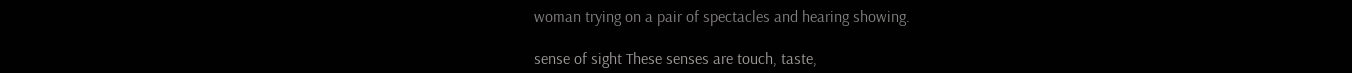woman trying on a pair of spectacles and hearing showing.

sense of sight These senses are touch, taste,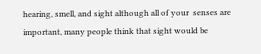hearing, smell, and sight although all of your  senses are important, many people think that sight would be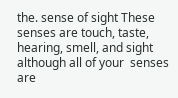the. sense of sight These senses are touch, taste, hearing, smell, and sight although all of your  senses are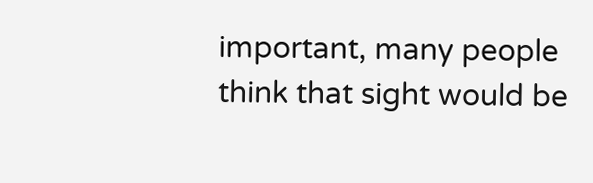important, many people think that sight would be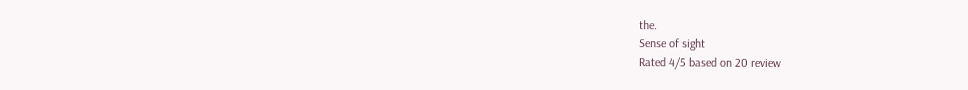the.
Sense of sight
Rated 4/5 based on 20 review